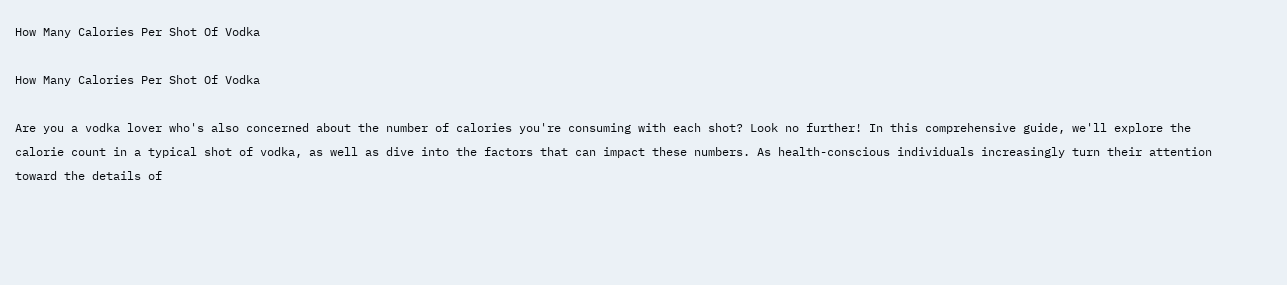How Many Calories Per Shot Of Vodka

How Many Calories Per Shot Of Vodka

Are you a vodka lover who's also concerned about the number of calories you're consuming with each shot? Look no further! In this comprehensive guide, we'll explore the calorie count in a typical shot of vodka, as well as dive into the factors that can impact these numbers. As health-conscious individuals increasingly turn their attention toward the details of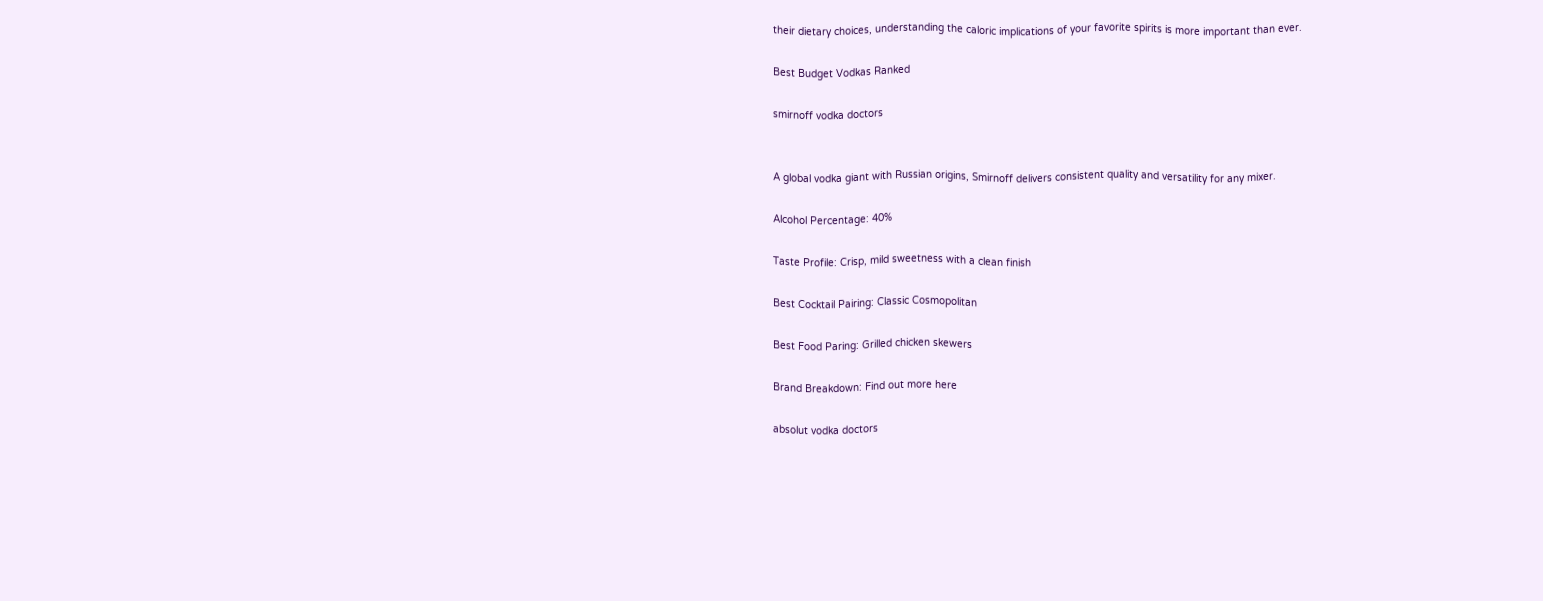their dietary choices, understanding the caloric implications of your favorite spirits is more important than ever.

Best Budget Vodkas Ranked

smirnoff vodka doctors


A global vodka giant with Russian origins, Smirnoff delivers consistent quality and versatility for any mixer.

Alcohol Percentage: 40%

Taste Profile: Crisp, mild sweetness with a clean finish

Best Cocktail Pairing: Classic Cosmopolitan

Best Food Paring: Grilled chicken skewers

Brand Breakdown: Find out more here

absolut vodka doctors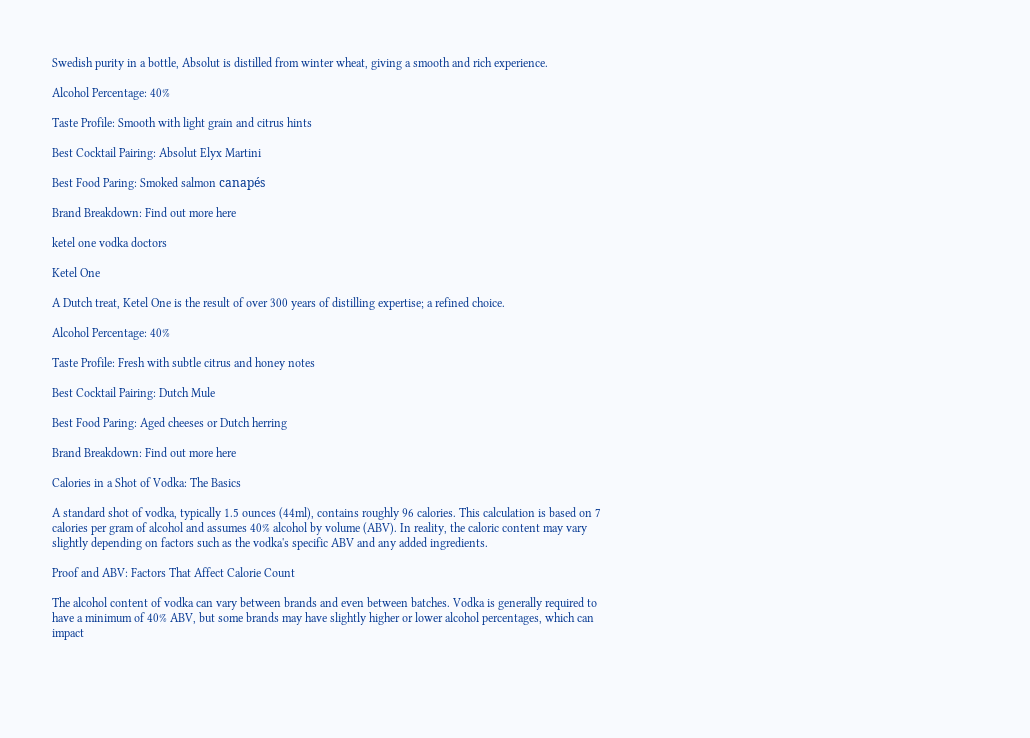Swedish purity in a bottle, Absolut is distilled from winter wheat, giving a smooth and rich experience.

Alcohol Percentage: 40%

Taste Profile: Smooth with light grain and citrus hints

Best Cocktail Pairing: Absolut Elyx Martini

Best Food Paring: Smoked salmon canapés

Brand Breakdown: Find out more here

ketel one vodka doctors

Ketel One

A Dutch treat, Ketel One is the result of over 300 years of distilling expertise; a refined choice.

Alcohol Percentage: 40%

Taste Profile: Fresh with subtle citrus and honey notes

Best Cocktail Pairing: Dutch Mule

Best Food Paring: Aged cheeses or Dutch herring

Brand Breakdown: Find out more here

Calories in a Shot of Vodka: The Basics

A standard shot of vodka, typically 1.5 ounces (44ml), contains roughly 96 calories. This calculation is based on 7 calories per gram of alcohol and assumes 40% alcohol by volume (ABV). In reality, the caloric content may vary slightly depending on factors such as the vodka's specific ABV and any added ingredients.

Proof and ABV: Factors That Affect Calorie Count

The alcohol content of vodka can vary between brands and even between batches. Vodka is generally required to have a minimum of 40% ABV, but some brands may have slightly higher or lower alcohol percentages, which can impact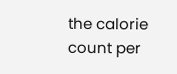the calorie count per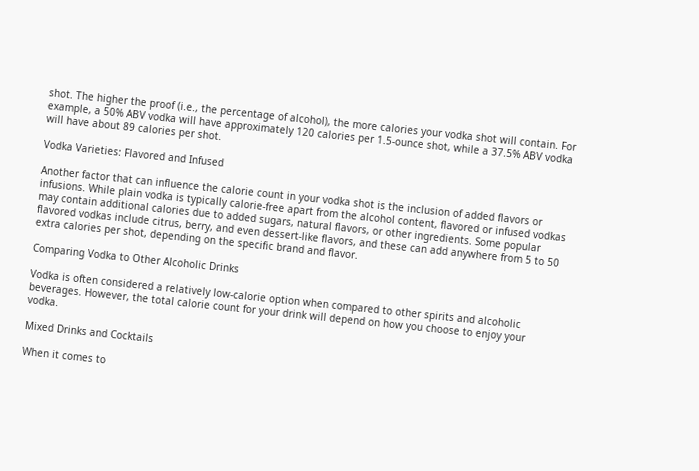shot. The higher the proof (i.e., the percentage of alcohol), the more calories your vodka shot will contain. For example, a 50% ABV vodka will have approximately 120 calories per 1.5-ounce shot, while a 37.5% ABV vodka will have about 89 calories per shot.

Vodka Varieties: Flavored and Infused

Another factor that can influence the calorie count in your vodka shot is the inclusion of added flavors or infusions. While plain vodka is typically calorie-free apart from the alcohol content, flavored or infused vodkas may contain additional calories due to added sugars, natural flavors, or other ingredients. Some popular flavored vodkas include citrus, berry, and even dessert-like flavors, and these can add anywhere from 5 to 50 extra calories per shot, depending on the specific brand and flavor.

Comparing Vodka to Other Alcoholic Drinks

Vodka is often considered a relatively low-calorie option when compared to other spirits and alcoholic beverages. However, the total calorie count for your drink will depend on how you choose to enjoy your vodka.

Mixed Drinks and Cocktails

When it comes to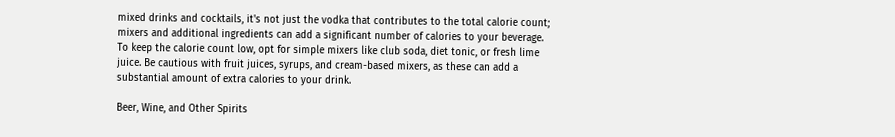mixed drinks and cocktails, it's not just the vodka that contributes to the total calorie count; mixers and additional ingredients can add a significant number of calories to your beverage. To keep the calorie count low, opt for simple mixers like club soda, diet tonic, or fresh lime juice. Be cautious with fruit juices, syrups, and cream-based mixers, as these can add a substantial amount of extra calories to your drink.

Beer, Wine, and Other Spirits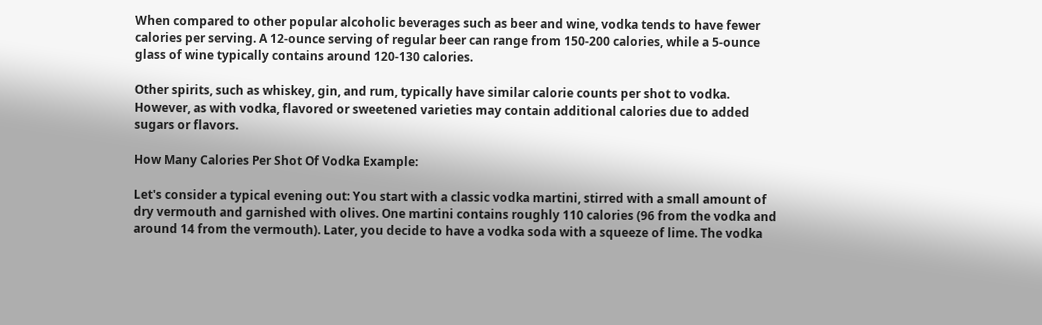When compared to other popular alcoholic beverages such as beer and wine, vodka tends to have fewer calories per serving. A 12-ounce serving of regular beer can range from 150-200 calories, while a 5-ounce glass of wine typically contains around 120-130 calories.

Other spirits, such as whiskey, gin, and rum, typically have similar calorie counts per shot to vodka. However, as with vodka, flavored or sweetened varieties may contain additional calories due to added sugars or flavors.

How Many Calories Per Shot Of Vodka Example:

Let's consider a typical evening out: You start with a classic vodka martini, stirred with a small amount of dry vermouth and garnished with olives. One martini contains roughly 110 calories (96 from the vodka and around 14 from the vermouth). Later, you decide to have a vodka soda with a squeeze of lime. The vodka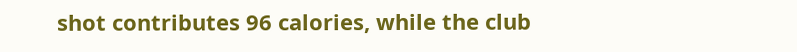shot contributes 96 calories, while the club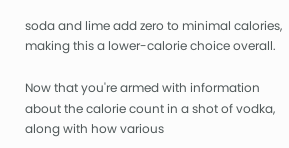soda and lime add zero to minimal calories, making this a lower-calorie choice overall.

Now that you're armed with information about the calorie count in a shot of vodka, along with how various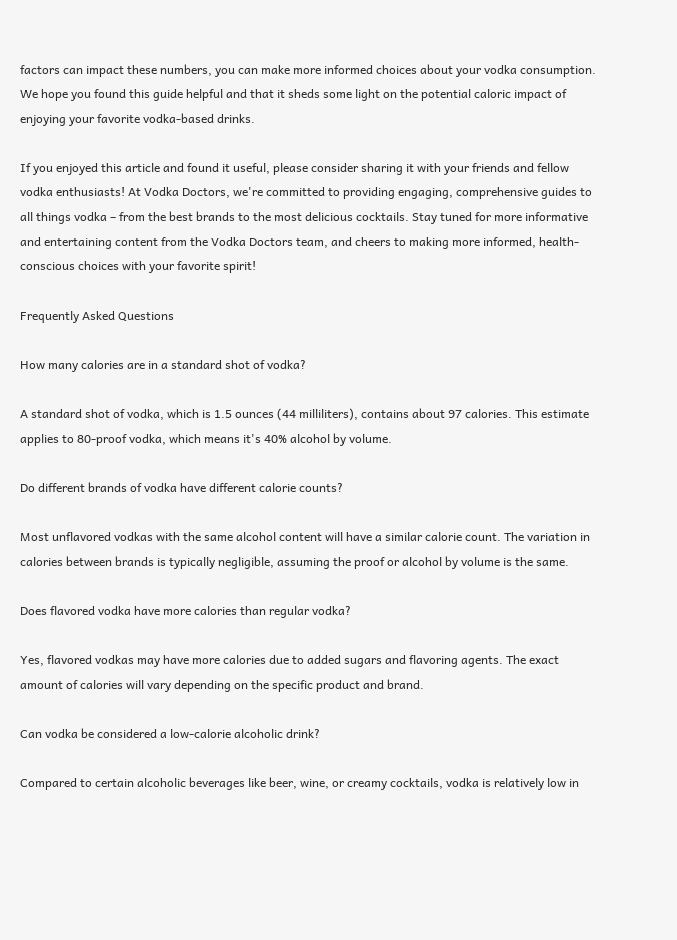factors can impact these numbers, you can make more informed choices about your vodka consumption. We hope you found this guide helpful and that it sheds some light on the potential caloric impact of enjoying your favorite vodka-based drinks.

If you enjoyed this article and found it useful, please consider sharing it with your friends and fellow vodka enthusiasts! At Vodka Doctors, we're committed to providing engaging, comprehensive guides to all things vodka – from the best brands to the most delicious cocktails. Stay tuned for more informative and entertaining content from the Vodka Doctors team, and cheers to making more informed, health-conscious choices with your favorite spirit!

Frequently Asked Questions

How many calories are in a standard shot of vodka?

A standard shot of vodka, which is 1.5 ounces (44 milliliters), contains about 97 calories. This estimate applies to 80-proof vodka, which means it's 40% alcohol by volume.

Do different brands of vodka have different calorie counts?

Most unflavored vodkas with the same alcohol content will have a similar calorie count. The variation in calories between brands is typically negligible, assuming the proof or alcohol by volume is the same.

Does flavored vodka have more calories than regular vodka?

Yes, flavored vodkas may have more calories due to added sugars and flavoring agents. The exact amount of calories will vary depending on the specific product and brand.

Can vodka be considered a low-calorie alcoholic drink?

Compared to certain alcoholic beverages like beer, wine, or creamy cocktails, vodka is relatively low in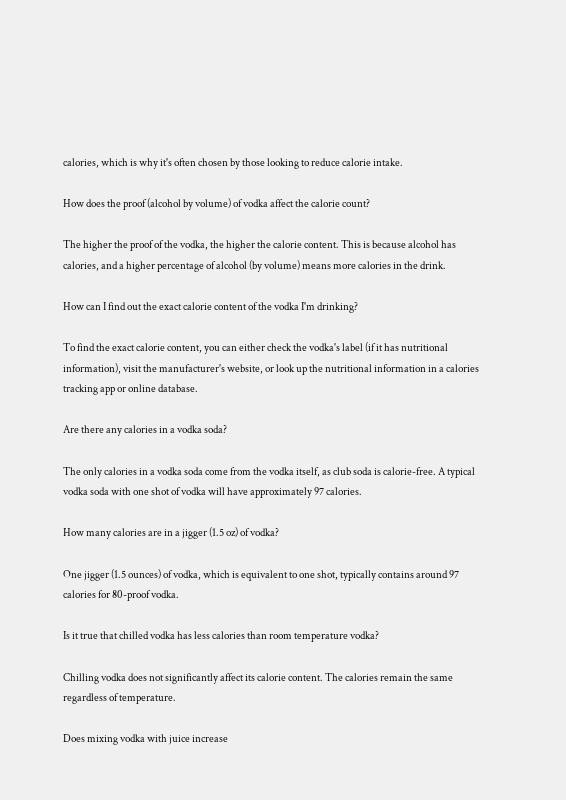calories, which is why it's often chosen by those looking to reduce calorie intake.

How does the proof (alcohol by volume) of vodka affect the calorie count?

The higher the proof of the vodka, the higher the calorie content. This is because alcohol has calories, and a higher percentage of alcohol (by volume) means more calories in the drink.

How can I find out the exact calorie content of the vodka I'm drinking?

To find the exact calorie content, you can either check the vodka's label (if it has nutritional information), visit the manufacturer's website, or look up the nutritional information in a calories tracking app or online database.

Are there any calories in a vodka soda?

The only calories in a vodka soda come from the vodka itself, as club soda is calorie-free. A typical vodka soda with one shot of vodka will have approximately 97 calories.

How many calories are in a jigger (1.5 oz) of vodka?

One jigger (1.5 ounces) of vodka, which is equivalent to one shot, typically contains around 97 calories for 80-proof vodka.

Is it true that chilled vodka has less calories than room temperature vodka?

Chilling vodka does not significantly affect its calorie content. The calories remain the same regardless of temperature.

Does mixing vodka with juice increase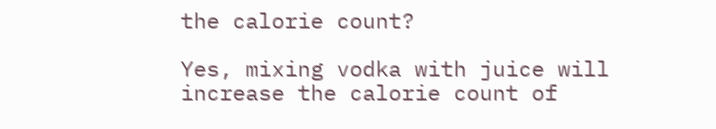the calorie count?

Yes, mixing vodka with juice will increase the calorie count of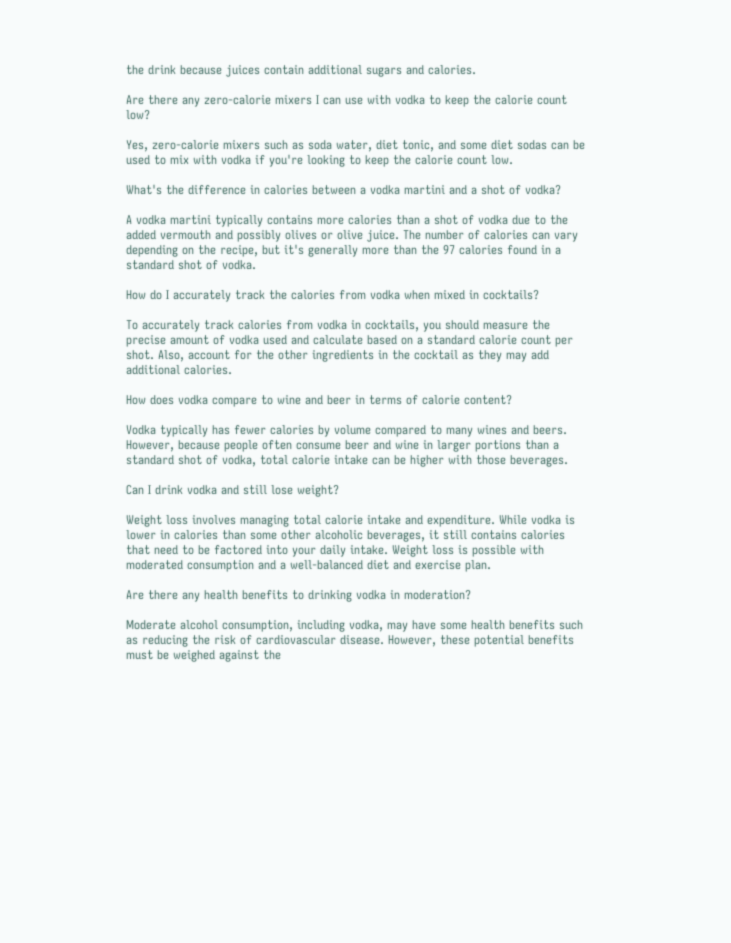the drink because juices contain additional sugars and calories.

Are there any zero-calorie mixers I can use with vodka to keep the calorie count low?

Yes, zero-calorie mixers such as soda water, diet tonic, and some diet sodas can be used to mix with vodka if you're looking to keep the calorie count low.

What's the difference in calories between a vodka martini and a shot of vodka?

A vodka martini typically contains more calories than a shot of vodka due to the added vermouth and possibly olives or olive juice. The number of calories can vary depending on the recipe, but it's generally more than the 97 calories found in a standard shot of vodka.

How do I accurately track the calories from vodka when mixed in cocktails?

To accurately track calories from vodka in cocktails, you should measure the precise amount of vodka used and calculate based on a standard calorie count per shot. Also, account for the other ingredients in the cocktail as they may add additional calories.

How does vodka compare to wine and beer in terms of calorie content?

Vodka typically has fewer calories by volume compared to many wines and beers. However, because people often consume beer and wine in larger portions than a standard shot of vodka, total calorie intake can be higher with those beverages.

Can I drink vodka and still lose weight?

Weight loss involves managing total calorie intake and expenditure. While vodka is lower in calories than some other alcoholic beverages, it still contains calories that need to be factored into your daily intake. Weight loss is possible with moderated consumption and a well-balanced diet and exercise plan.

Are there any health benefits to drinking vodka in moderation?

Moderate alcohol consumption, including vodka, may have some health benefits such as reducing the risk of cardiovascular disease. However, these potential benefits must be weighed against the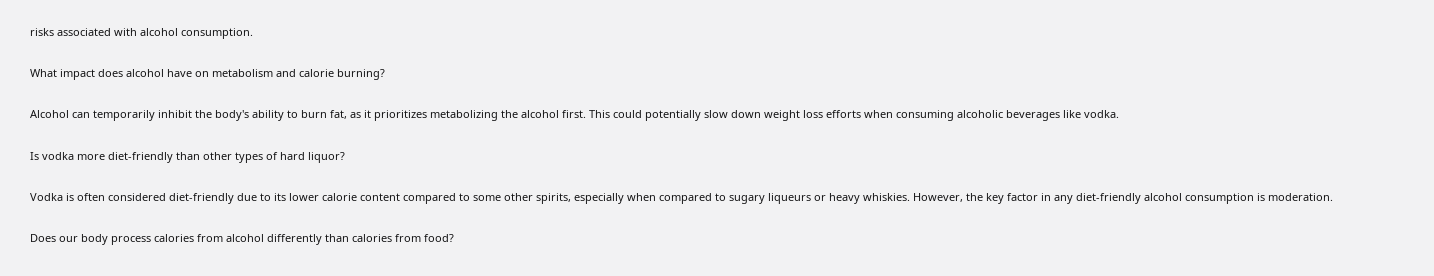risks associated with alcohol consumption.

What impact does alcohol have on metabolism and calorie burning?

Alcohol can temporarily inhibit the body's ability to burn fat, as it prioritizes metabolizing the alcohol first. This could potentially slow down weight loss efforts when consuming alcoholic beverages like vodka.

Is vodka more diet-friendly than other types of hard liquor?

Vodka is often considered diet-friendly due to its lower calorie content compared to some other spirits, especially when compared to sugary liqueurs or heavy whiskies. However, the key factor in any diet-friendly alcohol consumption is moderation.

Does our body process calories from alcohol differently than calories from food?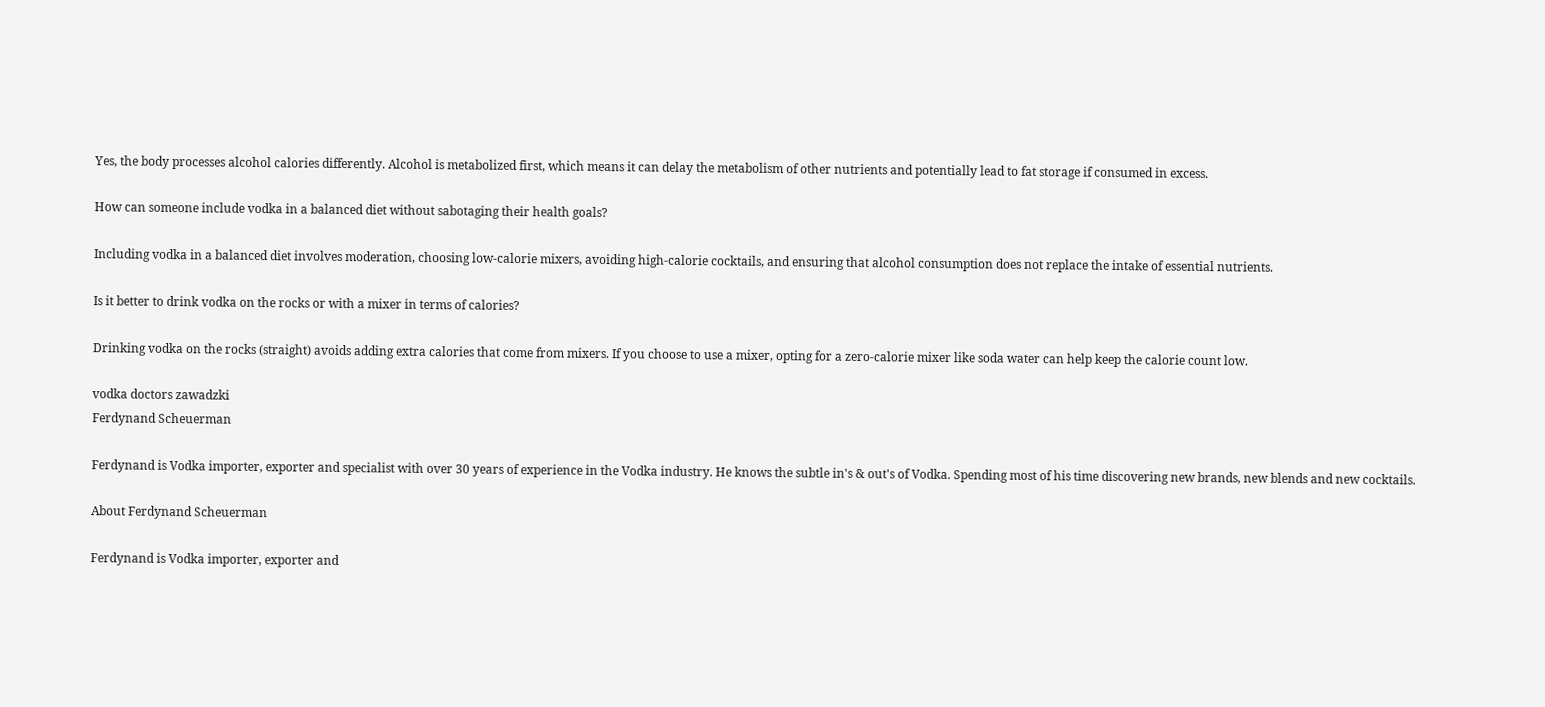Yes, the body processes alcohol calories differently. Alcohol is metabolized first, which means it can delay the metabolism of other nutrients and potentially lead to fat storage if consumed in excess.

How can someone include vodka in a balanced diet without sabotaging their health goals?

Including vodka in a balanced diet involves moderation, choosing low-calorie mixers, avoiding high-calorie cocktails, and ensuring that alcohol consumption does not replace the intake of essential nutrients.

Is it better to drink vodka on the rocks or with a mixer in terms of calories?

Drinking vodka on the rocks (straight) avoids adding extra calories that come from mixers. If you choose to use a mixer, opting for a zero-calorie mixer like soda water can help keep the calorie count low.

vodka doctors zawadzki
Ferdynand Scheuerman

Ferdynand is Vodka importer, exporter and specialist with over 30 years of experience in the Vodka industry. He knows the subtle in's & out's of Vodka. Spending most of his time discovering new brands, new blends and new cocktails.

About Ferdynand Scheuerman

Ferdynand is Vodka importer, exporter and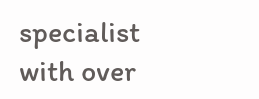specialist with over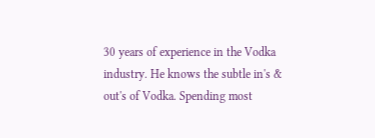30 years of experience in the Vodka industry. He knows the subtle in's & out's of Vodka. Spending most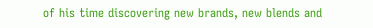of his time discovering new brands, new blends and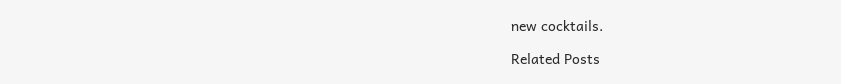new cocktails.

Related Posts